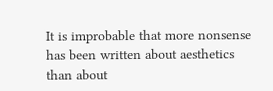It is improbable that more nonsense has been written about aesthetics than about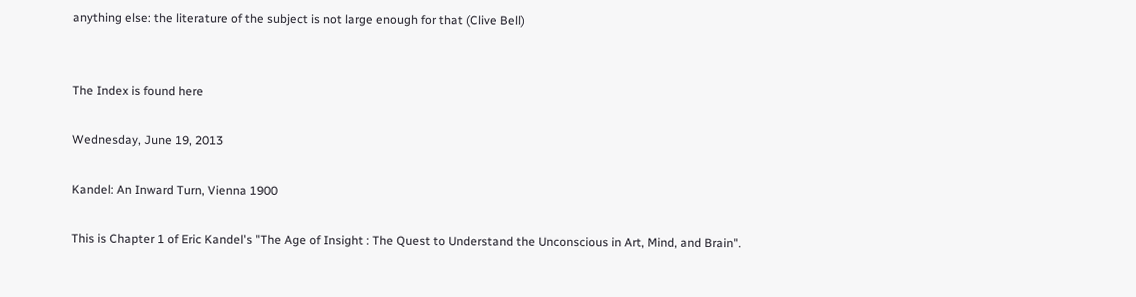anything else: the literature of the subject is not large enough for that (Clive Bell)


The Index is found here

Wednesday, June 19, 2013

Kandel: An Inward Turn, Vienna 1900

This is Chapter 1 of Eric Kandel's "The Age of Insight : The Quest to Understand the Unconscious in Art, Mind, and Brain".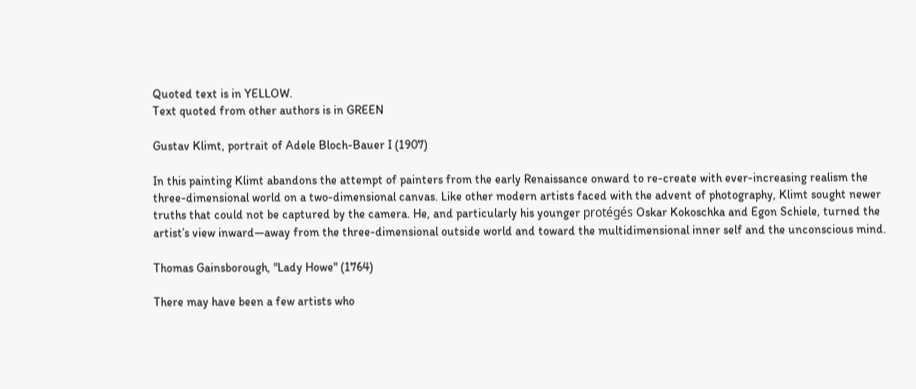Quoted text is in YELLOW.
Text quoted from other authors is in GREEN

Gustav Klimt, portrait of Adele Bloch-Bauer I (1907)

In this painting Klimt abandons the attempt of painters from the early Renaissance onward to re-create with ever-increasing realism the three-dimensional world on a two-dimensional canvas. Like other modern artists faced with the advent of photography, Klimt sought newer truths that could not be captured by the camera. He, and particularly his younger protégés Oskar Kokoschka and Egon Schiele, turned the artist’s view inward—away from the three-dimensional outside world and toward the multidimensional inner self and the unconscious mind.

Thomas Gainsborough, "Lady Howe" (1764)

There may have been a few artists who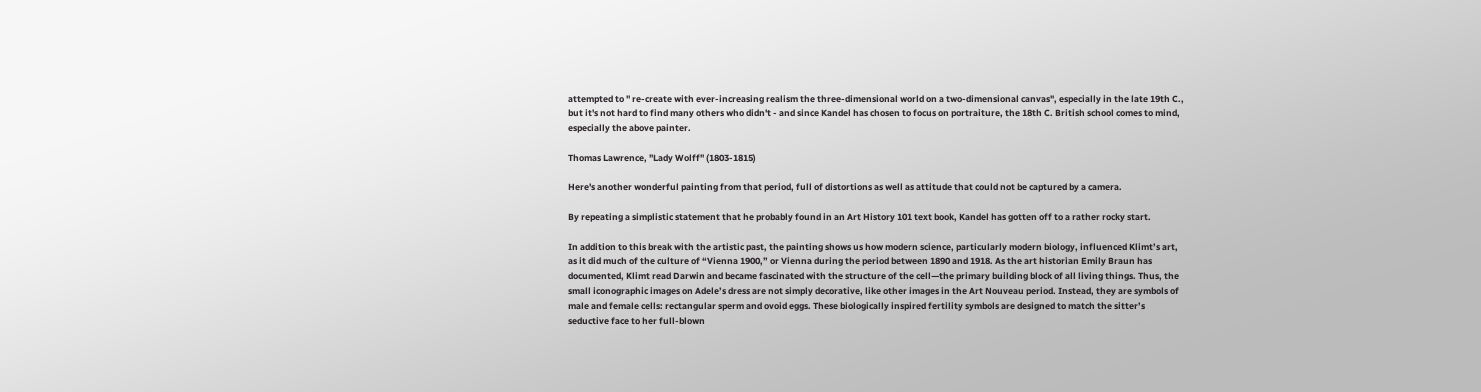attempted to " re-create with ever-increasing realism the three-dimensional world on a two-dimensional canvas", especially in the late 19th C., but it's not hard to find many others who didn't - and since Kandel has chosen to focus on portraiture, the 18th C. British school comes to mind, especially the above painter.

Thomas Lawrence, "Lady Wolff" (1803-1815)

Here's another wonderful painting from that period, full of distortions as well as attitude that could not be captured by a camera.

By repeating a simplistic statement that he probably found in an Art History 101 text book, Kandel has gotten off to a rather rocky start.

In addition to this break with the artistic past, the painting shows us how modern science, particularly modern biology, influenced Klimt’s art, as it did much of the culture of “Vienna 1900,” or Vienna during the period between 1890 and 1918. As the art historian Emily Braun has documented, Klimt read Darwin and became fascinated with the structure of the cell—the primary building block of all living things. Thus, the small iconographic images on Adele’s dress are not simply decorative, like other images in the Art Nouveau period. Instead, they are symbols of male and female cells: rectangular sperm and ovoid eggs. These biologically inspired fertility symbols are designed to match the sitter’s seductive face to her full-blown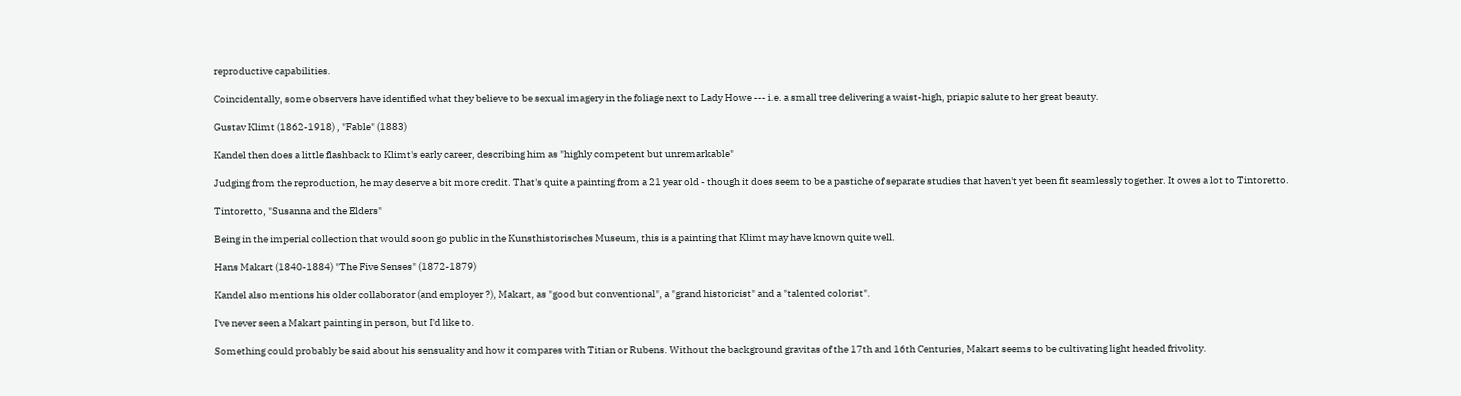reproductive capabilities.

Coincidentally, some observers have identified what they believe to be sexual imagery in the foliage next to Lady Howe --- i.e. a small tree delivering a waist-high, priapic salute to her great beauty.

Gustav Klimt (1862-1918) , "Fable" (1883)

Kandel then does a little flashback to Klimt's early career, describing him as "highly competent but unremarkable"

Judging from the reproduction, he may deserve a bit more credit. That's quite a painting from a 21 year old - though it does seem to be a pastiche of separate studies that haven't yet been fit seamlessly together. It owes a lot to Tintoretto.

Tintoretto, "Susanna and the Elders"

Being in the imperial collection that would soon go public in the Kunsthistorisches Museum, this is a painting that Klimt may have known quite well.

Hans Makart (1840-1884) "The Five Senses" (1872-1879)

Kandel also mentions his older collaborator (and employer ?), Makart, as "good but conventional", a "grand historicist" and a "talented colorist".

I've never seen a Makart painting in person, but I'd like to.

Something could probably be said about his sensuality and how it compares with Titian or Rubens. Without the background gravitas of the 17th and 16th Centuries, Makart seems to be cultivating light headed frivolity.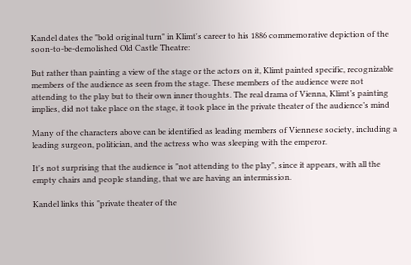Kandel dates the "bold original turn" in Klimt's career to his 1886 commemorative depiction of the soon-to-be-demolished Old Castle Theatre:

But rather than painting a view of the stage or the actors on it, Klimt painted specific, recognizable members of the audience as seen from the stage. These members of the audience were not attending to the play but to their own inner thoughts. The real drama of Vienna, Klimt’s painting implies, did not take place on the stage, it took place in the private theater of the audience’s mind

Many of the characters above can be identified as leading members of Viennese society, including a leading surgeon, politician, and the actress who was sleeping with the emperor.

It's not surprising that the audience is "not attending to the play", since it appears, with all the empty chairs and people standing, that we are having an intermission.

Kandel links this "private theater of the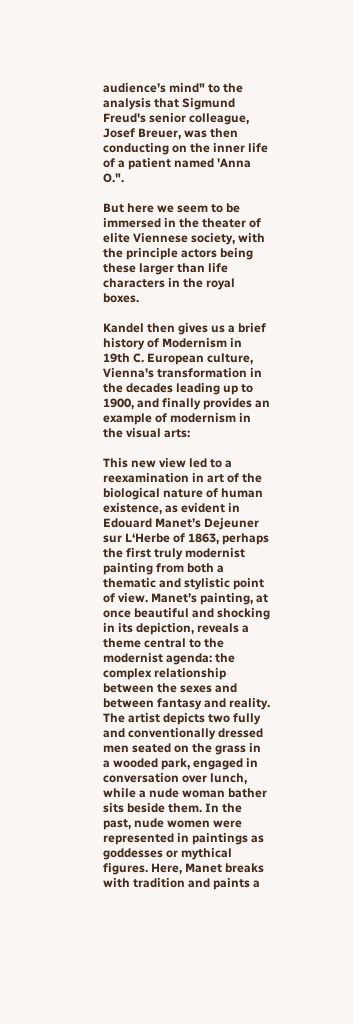audience’s mind" to the analysis that Sigmund Freud's senior colleague, Josef Breuer, was then conducting on the inner life of a patient named 'Anna O.".

But here we seem to be immersed in the theater of elite Viennese society, with the principle actors being these larger than life characters in the royal boxes.

Kandel then gives us a brief history of Modernism in 19th C. European culture, Vienna's transformation in the decades leading up to 1900, and finally provides an example of modernism in the visual arts:

This new view led to a reexamination in art of the biological nature of human existence, as evident in Edouard Manet’s Dejeuner sur L‘Herbe of 1863, perhaps the first truly modernist painting from both a thematic and stylistic point of view. Manet’s painting, at once beautiful and shocking in its depiction, reveals a theme central to the modernist agenda: the complex relationship between the sexes and between fantasy and reality. The artist depicts two fully and conventionally dressed men seated on the grass in a wooded park, engaged in conversation over lunch, while a nude woman bather sits beside them. In the past, nude women were represented in paintings as goddesses or mythical figures. Here, Manet breaks with tradition and paints a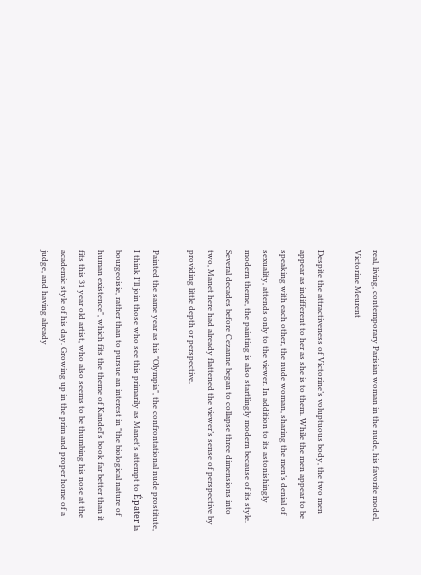real, living, contemporary Parisian woman in the nude, his favorite model, Victorine Meurent

Despite the attractiveness of Victorine’s voluptuous body, the two men appear as indifferent to her as she is to them. While the men appear to be speaking with each other, the nude woman, sharing the men’s denial of sexuality, attends only to the viewer. In addition to its astonishingly modern theme, the painting is also startlingly modern because of its style. Several decades before Cezanne began to collapse three dimensions into two, Manet here had already flattened the viewer’s sense of perspective by providing little depth or perspective.

Painted the same year as his "Olympia", the confrontational nude prostitute, I think I'll join those who see this primarily as Manet's attempt to Épater la bourgeoisie, rather than to pursue an interest in "the biological nature of human existence", which fits the theme of Kandel's book far better than it fits this 31 year old artist, who also seems to be thumbing his nose at the academic style of his day. Growing up in the prim and proper home of a judge, and having already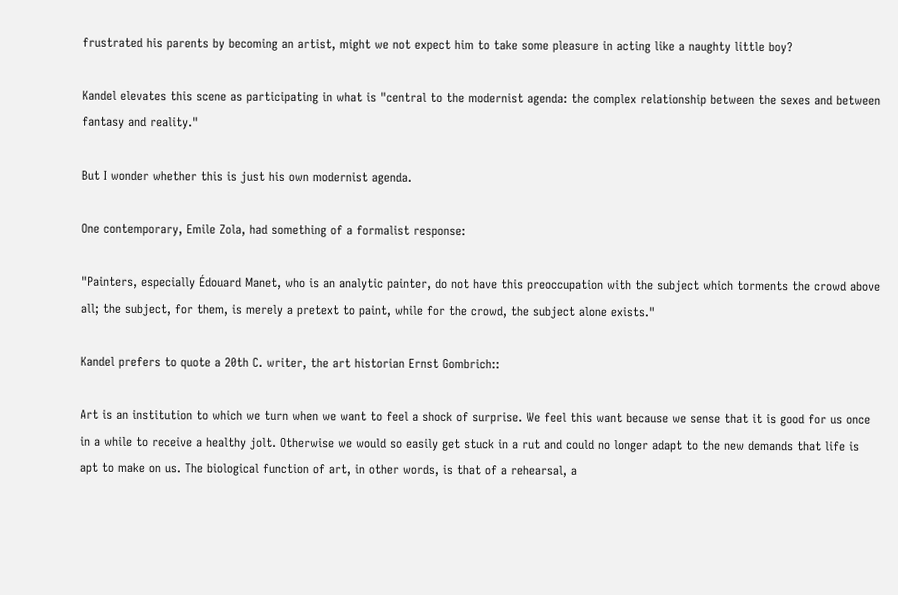frustrated his parents by becoming an artist, might we not expect him to take some pleasure in acting like a naughty little boy?

Kandel elevates this scene as participating in what is "central to the modernist agenda: the complex relationship between the sexes and between fantasy and reality."

But I wonder whether this is just his own modernist agenda.

One contemporary, Emile Zola, had something of a formalist response:

"Painters, especially Édouard Manet, who is an analytic painter, do not have this preoccupation with the subject which torments the crowd above all; the subject, for them, is merely a pretext to paint, while for the crowd, the subject alone exists."

Kandel prefers to quote a 20th C. writer, the art historian Ernst Gombrich::

Art is an institution to which we turn when we want to feel a shock of surprise. We feel this want because we sense that it is good for us once in a while to receive a healthy jolt. Otherwise we would so easily get stuck in a rut and could no longer adapt to the new demands that life is apt to make on us. The biological function of art, in other words, is that of a rehearsal, a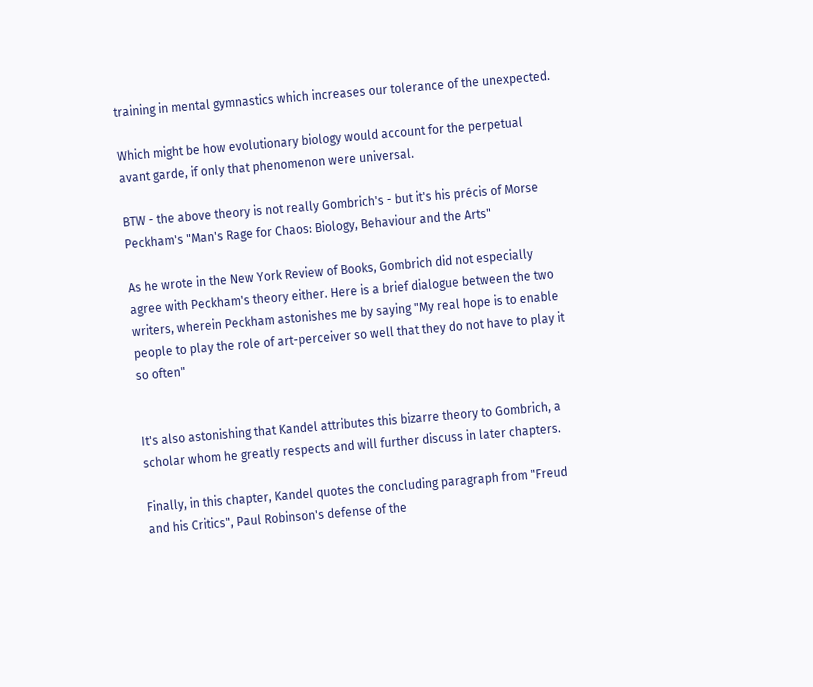training in mental gymnastics which increases our tolerance of the unexpected.

Which might be how evolutionary biology would account for the perpetual avant garde, if only that phenomenon were universal.

BTW - the above theory is not really Gombrich's - but it's his précis of Morse Peckham's "Man's Rage for Chaos: Biology, Behaviour and the Arts"

As he wrote in the New York Review of Books, Gombrich did not especially agree with Peckham's theory either. Here is a brief dialogue between the two writers, wherein Peckham astonishes me by saying "My real hope is to enable people to play the role of art-perceiver so well that they do not have to play it so often"


It's also astonishing that Kandel attributes this bizarre theory to Gombrich, a scholar whom he greatly respects and will further discuss in later chapters.

Finally, in this chapter, Kandel quotes the concluding paragraph from "Freud and his Critics", Paul Robinson's defense of the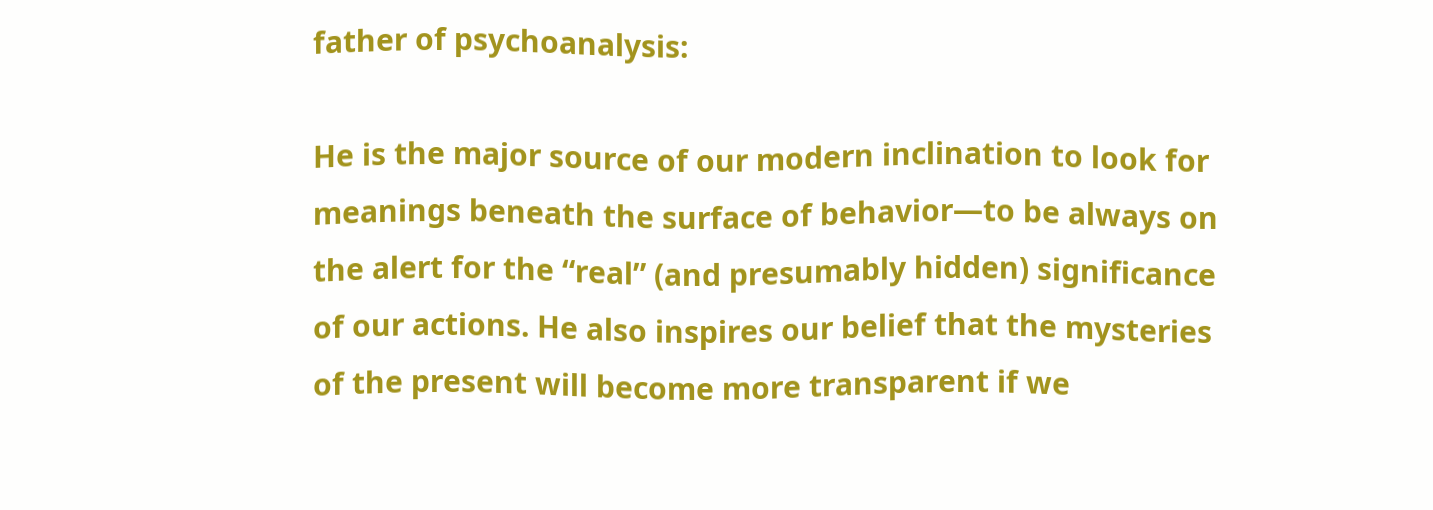father of psychoanalysis:

He is the major source of our modern inclination to look for meanings beneath the surface of behavior—to be always on the alert for the “real” (and presumably hidden) significance of our actions. He also inspires our belief that the mysteries of the present will become more transparent if we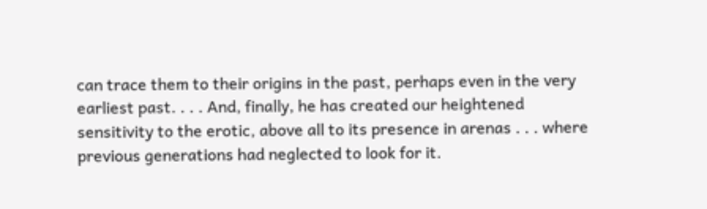can trace them to their origins in the past, perhaps even in the very earliest past. . . . And, finally, he has created our heightened sensitivity to the erotic, above all to its presence in arenas . . . where previous generations had neglected to look for it.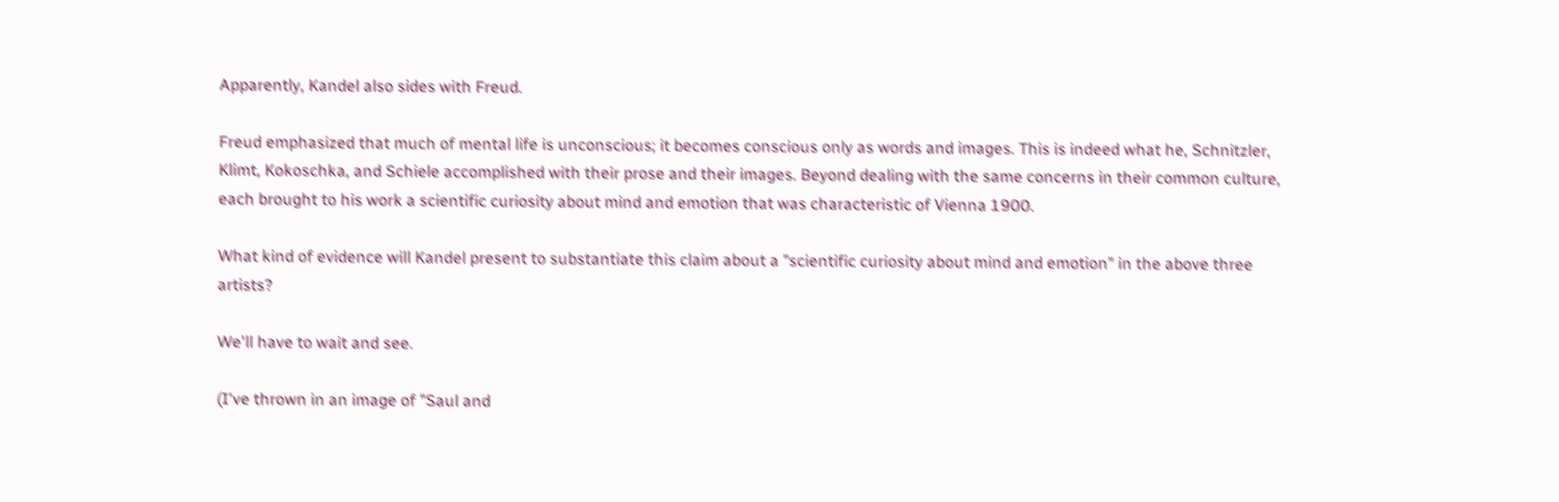Apparently, Kandel also sides with Freud.

Freud emphasized that much of mental life is unconscious; it becomes conscious only as words and images. This is indeed what he, Schnitzler, Klimt, Kokoschka, and Schiele accomplished with their prose and their images. Beyond dealing with the same concerns in their common culture, each brought to his work a scientific curiosity about mind and emotion that was characteristic of Vienna 1900.

What kind of evidence will Kandel present to substantiate this claim about a "scientific curiosity about mind and emotion" in the above three artists?

We'll have to wait and see.

(I've thrown in an image of "Saul and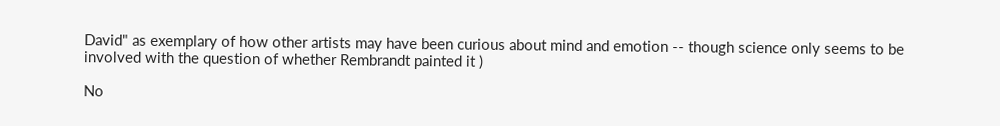David" as exemplary of how other artists may have been curious about mind and emotion -- though science only seems to be involved with the question of whether Rembrandt painted it )

No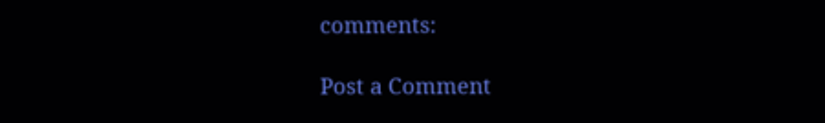comments:

Post a Comment